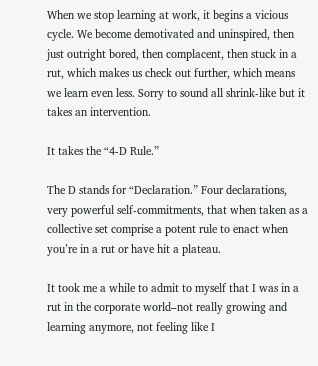When we stop learning at work, it begins a vicious cycle. We become demotivated and uninspired, then just outright bored, then complacent, then stuck in a rut, which makes us check out further, which means we learn even less. Sorry to sound all shrink-like but it takes an intervention.

It takes the “4-D Rule.”

The D stands for “Declaration.” Four declarations, very powerful self-commitments, that when taken as a collective set comprise a potent rule to enact when you’re in a rut or have hit a plateau.

It took me a while to admit to myself that I was in a rut in the corporate world–not really growing and learning anymore, not feeling like I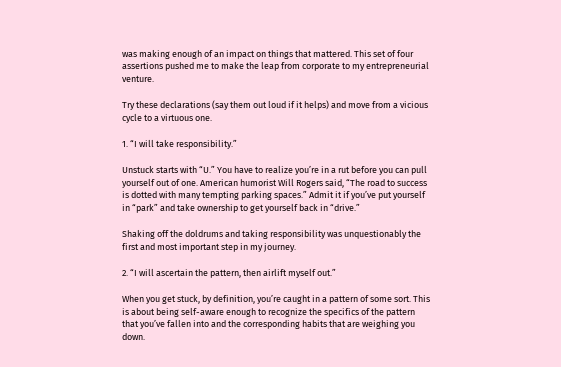was making enough of an impact on things that mattered. This set of four assertions pushed me to make the leap from corporate to my entrepreneurial venture.

Try these declarations (say them out loud if it helps) and move from a vicious cycle to a virtuous one.

1. “I will take responsibility.”

Unstuck starts with “U.” You have to realize you’re in a rut before you can pull yourself out of one. American humorist Will Rogers said, “The road to success is dotted with many tempting parking spaces.” Admit it if you’ve put yourself in “park” and take ownership to get yourself back in “drive.”

Shaking off the doldrums and taking responsibility was unquestionably the first and most important step in my journey.

2. “I will ascertain the pattern, then airlift myself out.”

When you get stuck, by definition, you’re caught in a pattern of some sort. This is about being self-aware enough to recognize the specifics of the pattern that you’ve fallen into and the corresponding habits that are weighing you down.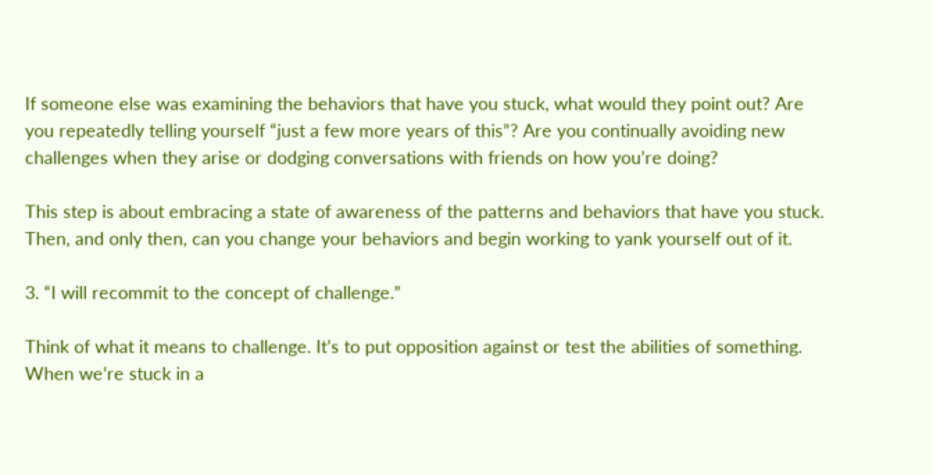If someone else was examining the behaviors that have you stuck, what would they point out? Are you repeatedly telling yourself “just a few more years of this”? Are you continually avoiding new challenges when they arise or dodging conversations with friends on how you’re doing?

This step is about embracing a state of awareness of the patterns and behaviors that have you stuck. Then, and only then, can you change your behaviors and begin working to yank yourself out of it.

3. “I will recommit to the concept of challenge.”

Think of what it means to challenge. It’s to put opposition against or test the abilities of something. When we’re stuck in a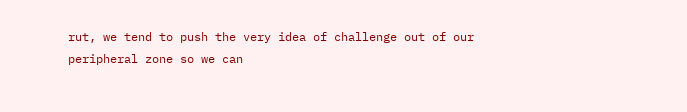rut, we tend to push the very idea of challenge out of our peripheral zone so we can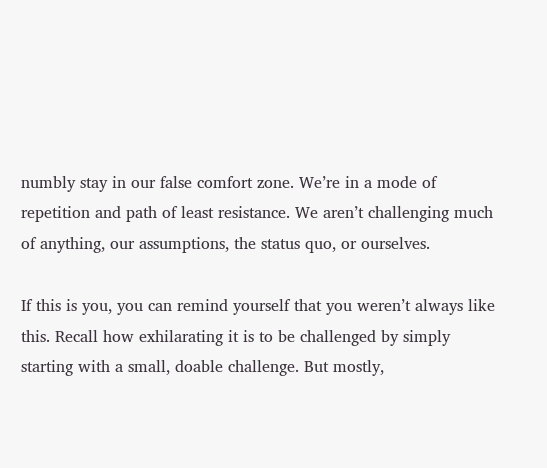numbly stay in our false comfort zone. We’re in a mode of repetition and path of least resistance. We aren’t challenging much of anything, our assumptions, the status quo, or ourselves.

If this is you, you can remind yourself that you weren’t always like this. Recall how exhilarating it is to be challenged by simply starting with a small, doable challenge. But mostly,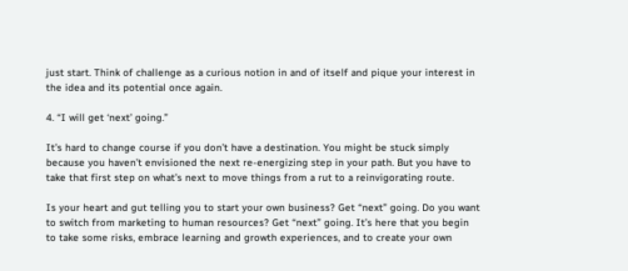just start. Think of challenge as a curious notion in and of itself and pique your interest in the idea and its potential once again.

4. “I will get ‘next’ going.”

It’s hard to change course if you don’t have a destination. You might be stuck simply because you haven’t envisioned the next re-energizing step in your path. But you have to take that first step on what’s next to move things from a rut to a reinvigorating route.

Is your heart and gut telling you to start your own business? Get “next” going. Do you want to switch from marketing to human resources? Get “next” going. It’s here that you begin to take some risks, embrace learning and growth experiences, and to create your own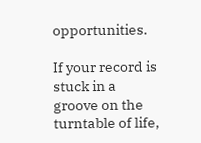opportunities.

If your record is stuck in a groove on the turntable of life,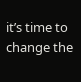it’s time to change the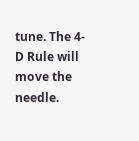tune. The 4-D Rule will move the needle.